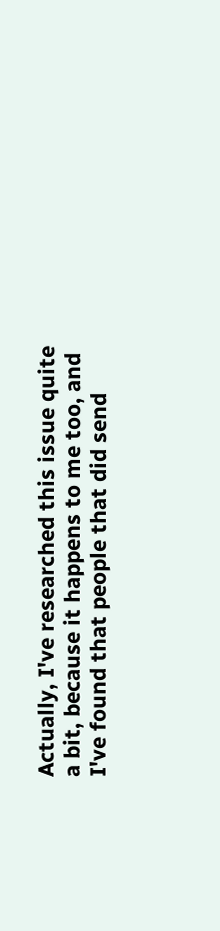Actually, I've researched this issue quite a bit, because it happens to me too, and I've found that people that did send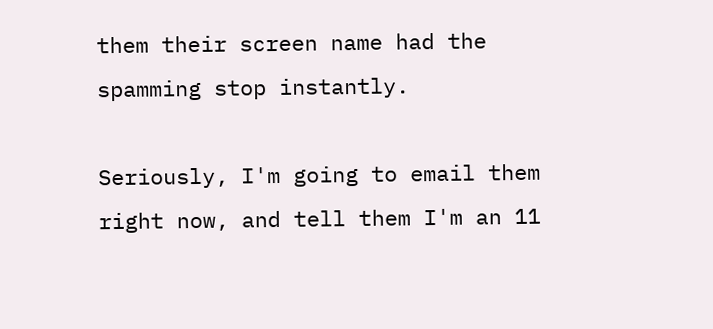them their screen name had the spamming stop instantly.

Seriously, I'm going to email them right now, and tell them I'm an 11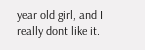year old girl, and I really dont like it.